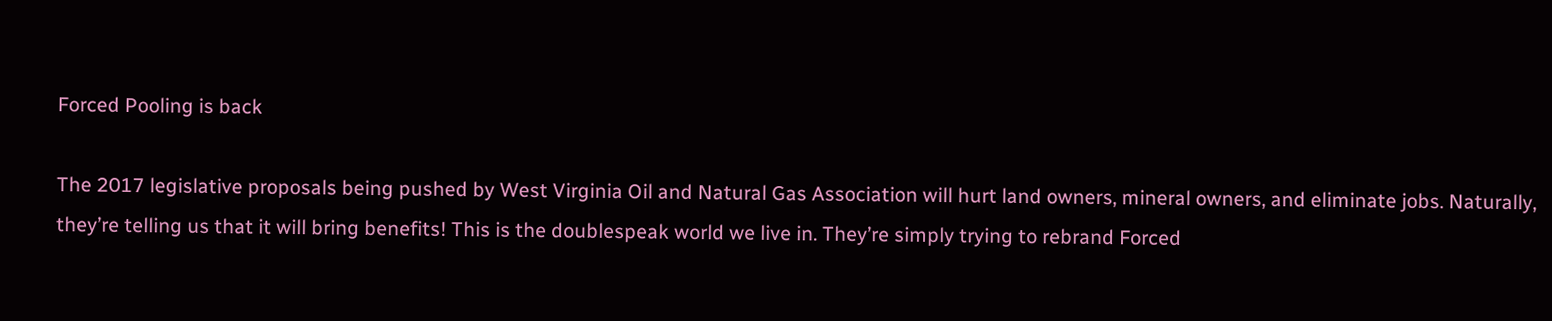Forced Pooling is back

The 2017 legislative proposals being pushed by West Virginia Oil and Natural Gas Association will hurt land owners, mineral owners, and eliminate jobs. Naturally, they’re telling us that it will bring benefits! This is the doublespeak world we live in. They’re simply trying to rebrand Forced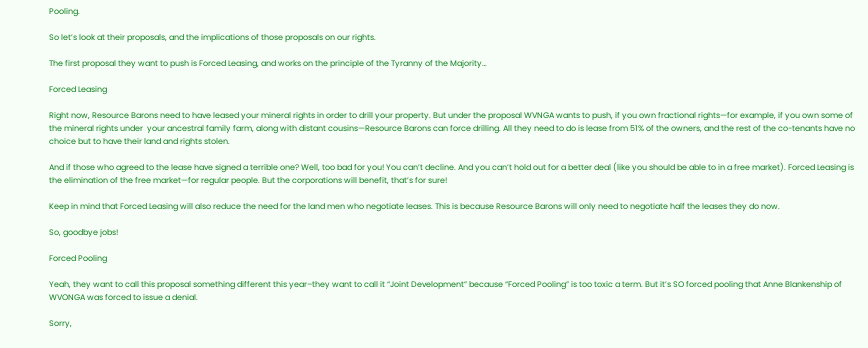Pooling.

So let’s look at their proposals, and the implications of those proposals on our rights.

The first proposal they want to push is Forced Leasing, and works on the principle of the Tyranny of the Majority…

Forced Leasing

Right now, Resource Barons need to have leased your mineral rights in order to drill your property. But under the proposal WVNGA wants to push, if you own fractional rights—for example, if you own some of the mineral rights under  your ancestral family farm, along with distant cousins—Resource Barons can force drilling. All they need to do is lease from 51% of the owners, and the rest of the co-tenants have no choice but to have their land and rights stolen.

And if those who agreed to the lease have signed a terrible one? Well, too bad for you! You can’t decline. And you can’t hold out for a better deal (like you should be able to in a free market). Forced Leasing is the elimination of the free market—for regular people. But the corporations will benefit, that’s for sure!

Keep in mind that Forced Leasing will also reduce the need for the land men who negotiate leases. This is because Resource Barons will only need to negotiate half the leases they do now.

So, goodbye jobs!

Forced Pooling

Yeah, they want to call this proposal something different this year–they want to call it “Joint Development” because “Forced Pooling” is too toxic a term. But it’s SO forced pooling that Anne Blankenship of WVONGA was forced to issue a denial.

Sorry,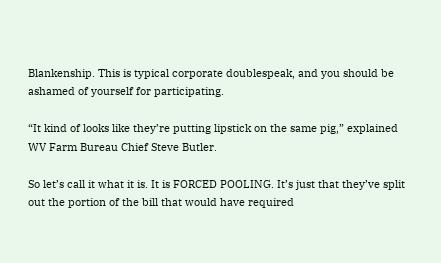Blankenship. This is typical corporate doublespeak, and you should be ashamed of yourself for participating.

“It kind of looks like they’re putting lipstick on the same pig,” explained WV Farm Bureau Chief Steve Butler.

So let’s call it what it is. It is FORCED POOLING. It’s just that they’ve split out the portion of the bill that would have required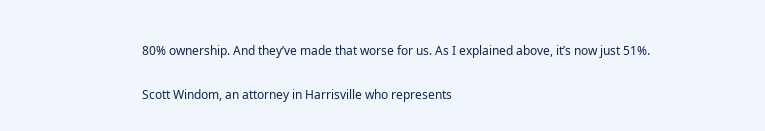80% ownership. And they’ve made that worse for us. As I explained above, it’s now just 51%.

Scott Windom, an attorney in Harrisville who represents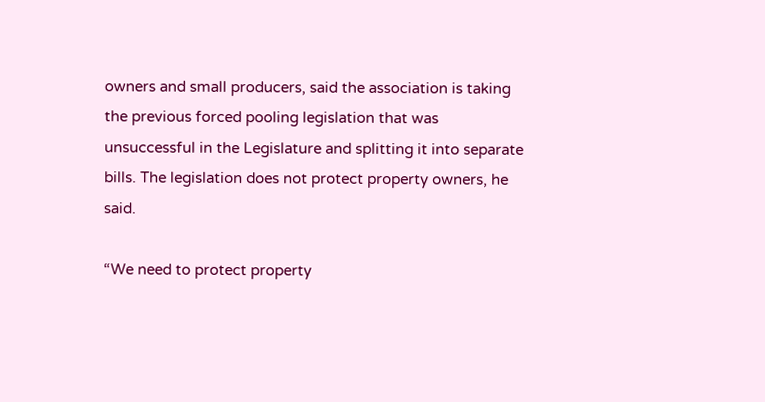owners and small producers, said the association is taking the previous forced pooling legislation that was unsuccessful in the Legislature and splitting it into separate bills. The legislation does not protect property owners, he said.

“We need to protect property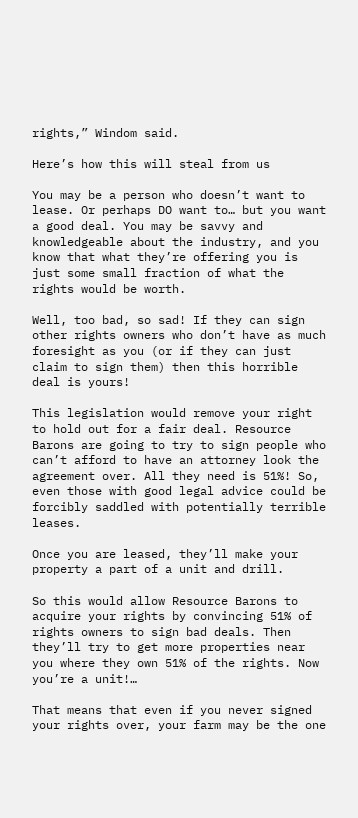rights,” Windom said.

Here’s how this will steal from us

You may be a person who doesn’t want to lease. Or perhaps DO want to… but you want a good deal. You may be savvy and knowledgeable about the industry, and you know that what they’re offering you is just some small fraction of what the rights would be worth.

Well, too bad, so sad! If they can sign other rights owners who don’t have as much foresight as you (or if they can just claim to sign them) then this horrible deal is yours!

This legislation would remove your right to hold out for a fair deal. Resource Barons are going to try to sign people who can’t afford to have an attorney look the agreement over. All they need is 51%! So, even those with good legal advice could be forcibly saddled with potentially terrible leases.

Once you are leased, they’ll make your property a part of a unit and drill.

So this would allow Resource Barons to acquire your rights by convincing 51% of rights owners to sign bad deals. Then they’ll try to get more properties near you where they own 51% of the rights. Now you’re a unit!…

That means that even if you never signed your rights over, your farm may be the one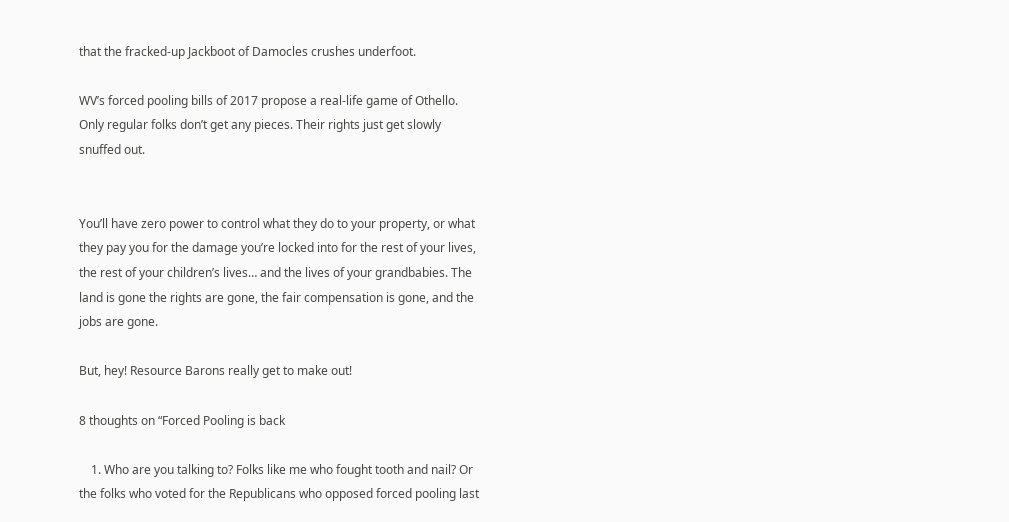that the fracked-up Jackboot of Damocles crushes underfoot.

WV’s forced pooling bills of 2017 propose a real-life game of Othello. Only regular folks don’t get any pieces. Their rights just get slowly snuffed out.


You’ll have zero power to control what they do to your property, or what they pay you for the damage you’re locked into for the rest of your lives, the rest of your children’s lives… and the lives of your grandbabies. The land is gone the rights are gone, the fair compensation is gone, and the jobs are gone.

But, hey! Resource Barons really get to make out!

8 thoughts on “Forced Pooling is back

    1. Who are you talking to? Folks like me who fought tooth and nail? Or the folks who voted for the Republicans who opposed forced pooling last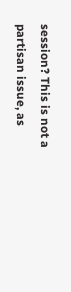session? This is not a partisan issue, as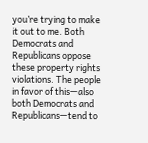you’re trying to make it out to me. Both Democrats and Republicans oppose these property rights violations. The people in favor of this—also both Democrats and Republicans—tend to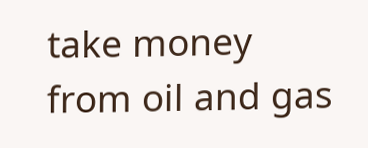take money from oil and gas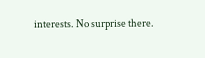interests. No surprise there.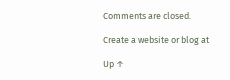Comments are closed.

Create a website or blog at

Up ↑